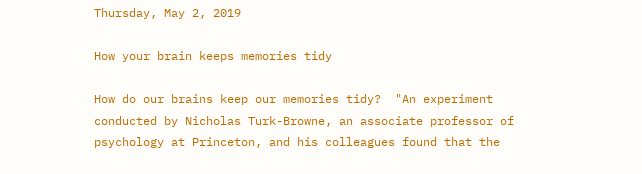Thursday, May 2, 2019

How your brain keeps memories tidy

How do our brains keep our memories tidy?  "An experiment conducted by Nicholas Turk-Browne, an associate professor of psychology at Princeton, and his colleagues found that the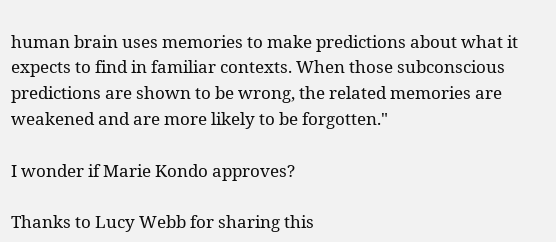human brain uses memories to make predictions about what it expects to find in familiar contexts. When those subconscious predictions are shown to be wrong, the related memories are weakened and are more likely to be forgotten."

I wonder if Marie Kondo approves?

Thanks to Lucy Webb for sharing this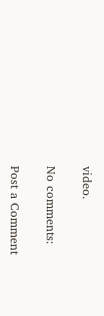video.

No comments:

Post a Comment